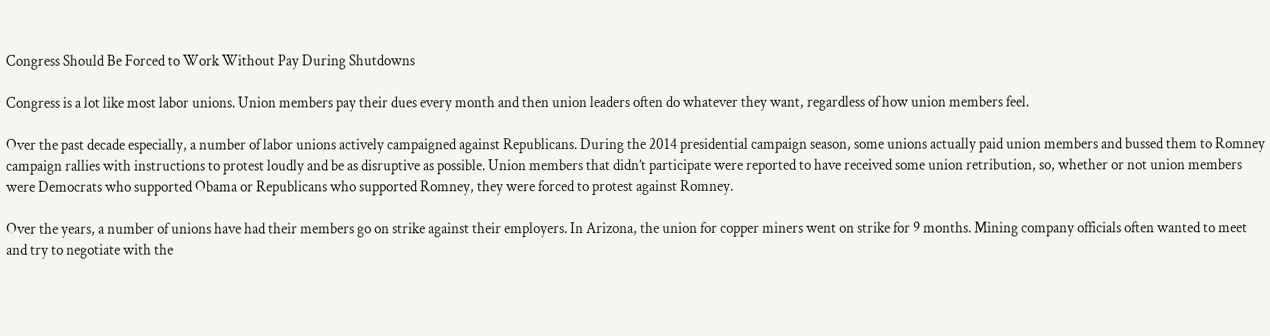Congress Should Be Forced to Work Without Pay During Shutdowns

Congress is a lot like most labor unions. Union members pay their dues every month and then union leaders often do whatever they want, regardless of how union members feel.

Over the past decade especially, a number of labor unions actively campaigned against Republicans. During the 2014 presidential campaign season, some unions actually paid union members and bussed them to Romney campaign rallies with instructions to protest loudly and be as disruptive as possible. Union members that didn’t participate were reported to have received some union retribution, so, whether or not union members were Democrats who supported Obama or Republicans who supported Romney, they were forced to protest against Romney.

Over the years, a number of unions have had their members go on strike against their employers. In Arizona, the union for copper miners went on strike for 9 months. Mining company officials often wanted to meet and try to negotiate with the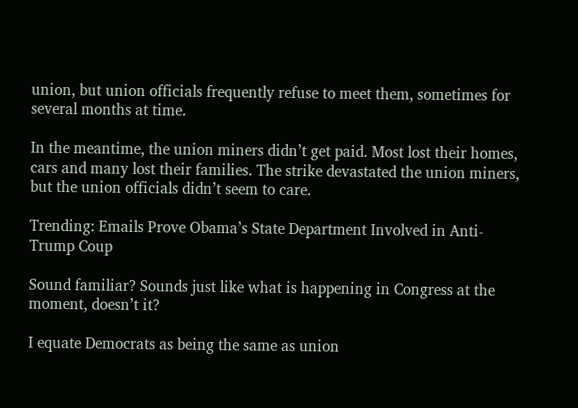union, but union officials frequently refuse to meet them, sometimes for several months at time.

In the meantime, the union miners didn’t get paid. Most lost their homes, cars and many lost their families. The strike devastated the union miners, but the union officials didn’t seem to care.

Trending: Emails Prove Obama’s State Department Involved in Anti-Trump Coup

Sound familiar? Sounds just like what is happening in Congress at the moment, doesn’t it?

I equate Democrats as being the same as union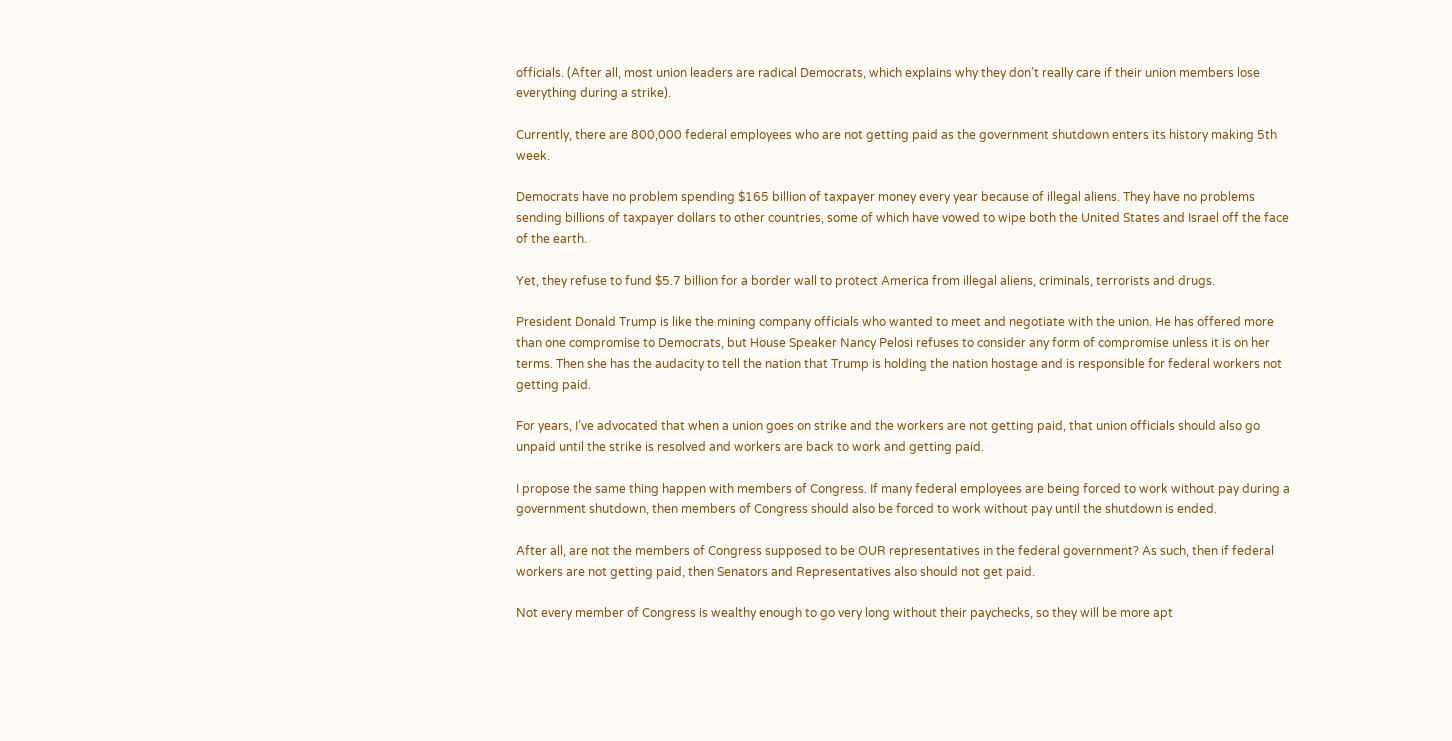officials. (After all, most union leaders are radical Democrats, which explains why they don’t really care if their union members lose everything during a strike).

Currently, there are 800,000 federal employees who are not getting paid as the government shutdown enters its history making 5th week.

Democrats have no problem spending $165 billion of taxpayer money every year because of illegal aliens. They have no problems sending billions of taxpayer dollars to other countries, some of which have vowed to wipe both the United States and Israel off the face of the earth.

Yet, they refuse to fund $5.7 billion for a border wall to protect America from illegal aliens, criminals, terrorists and drugs.

President Donald Trump is like the mining company officials who wanted to meet and negotiate with the union. He has offered more than one compromise to Democrats, but House Speaker Nancy Pelosi refuses to consider any form of compromise unless it is on her terms. Then she has the audacity to tell the nation that Trump is holding the nation hostage and is responsible for federal workers not getting paid.

For years, I’ve advocated that when a union goes on strike and the workers are not getting paid, that union officials should also go unpaid until the strike is resolved and workers are back to work and getting paid.

I propose the same thing happen with members of Congress. If many federal employees are being forced to work without pay during a government shutdown, then members of Congress should also be forced to work without pay until the shutdown is ended.

After all, are not the members of Congress supposed to be OUR representatives in the federal government? As such, then if federal workers are not getting paid, then Senators and Representatives also should not get paid.

Not every member of Congress is wealthy enough to go very long without their paychecks, so they will be more apt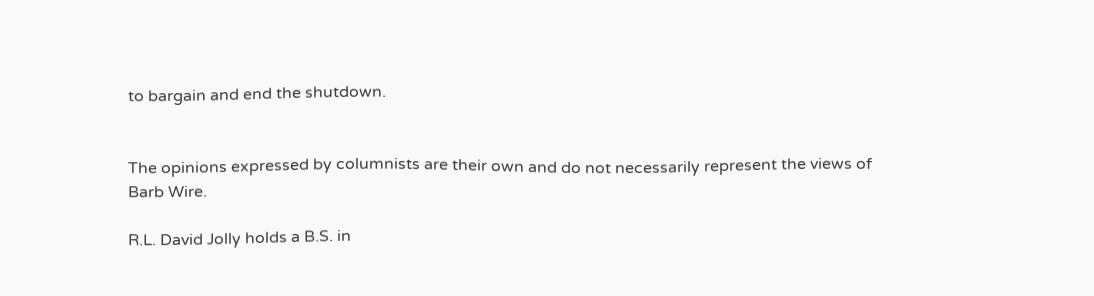to bargain and end the shutdown.


The opinions expressed by columnists are their own and do not necessarily represent the views of Barb Wire.

R.L. David Jolly holds a B.S. in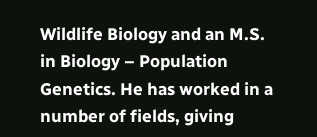Wildlife Biology and an M.S. in Biology – Population Genetics. He has worked in a number of fields, giving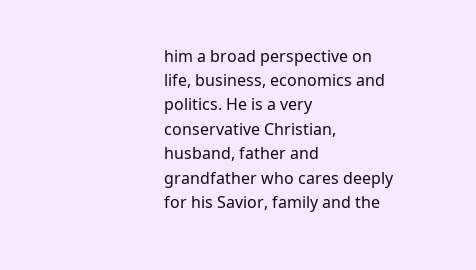him a broad perspective on life, business, economics and politics. He is a very conservative Christian, husband, father and grandfather who cares deeply for his Savior, family and the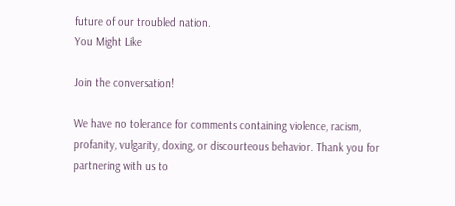future of our troubled nation.
You Might Like

Join the conversation!

We have no tolerance for comments containing violence, racism, profanity, vulgarity, doxing, or discourteous behavior. Thank you for partnering with us to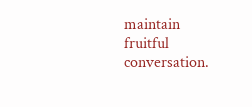maintain fruitful conversation.